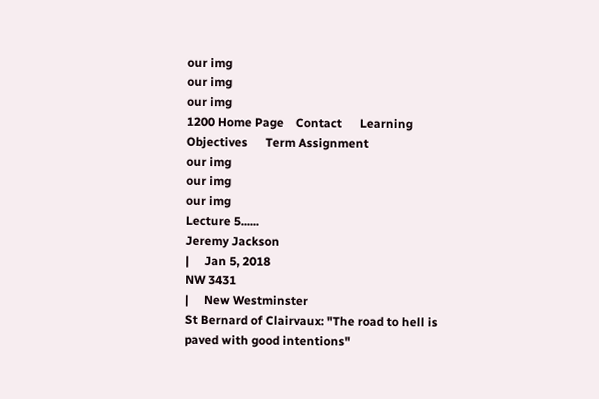our img
our img
our img
1200 Home Page    Contact      Learning Objectives      Term Assignment
our img
our img
our img
Lecture 5......
Jeremy Jackson
|     Jan 5, 2018
NW 3431
|     New Westminster
St Bernard of Clairvaux: "The road to hell is paved with good intentions"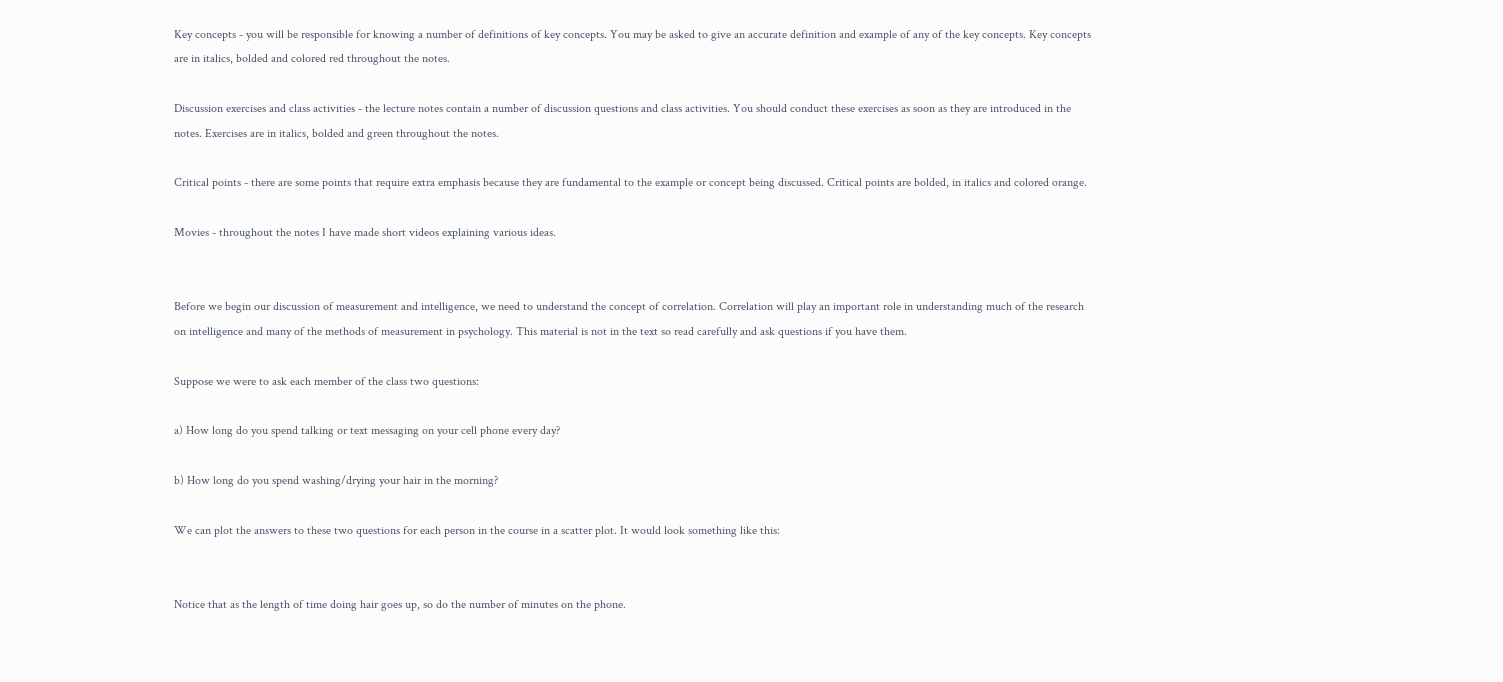Key concepts - you will be responsible for knowing a number of definitions of key concepts. You may be asked to give an accurate definition and example of any of the key concepts. Key concepts are in italics, bolded and colored red throughout the notes.

Discussion exercises and class activities - the lecture notes contain a number of discussion questions and class activities. You should conduct these exercises as soon as they are introduced in the notes. Exercises are in italics, bolded and green throughout the notes.

Critical points - there are some points that require extra emphasis because they are fundamental to the example or concept being discussed. Critical points are bolded, in italics and colored orange.

Movies - throughout the notes I have made short videos explaining various ideas.


Before we begin our discussion of measurement and intelligence, we need to understand the concept of correlation. Correlation will play an important role in understanding much of the research on intelligence and many of the methods of measurement in psychology. This material is not in the text so read carefully and ask questions if you have them.

Suppose we were to ask each member of the class two questions:

a) How long do you spend talking or text messaging on your cell phone every day?

b) How long do you spend washing/drying your hair in the morning?

We can plot the answers to these two questions for each person in the course in a scatter plot. It would look something like this:


Notice that as the length of time doing hair goes up, so do the number of minutes on the phone.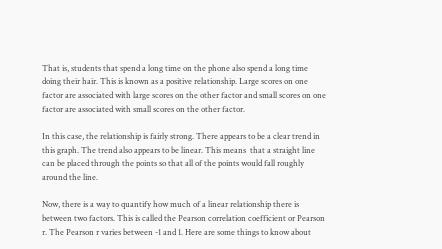That is, students that spend a long time on the phone also spend a long time doing their hair. This is known as a positive relationship. Large scores on one factor are associated with large scores on the other factor and small scores on one factor are associated with small scores on the other factor.

In this case, the relationship is fairly strong. There appears to be a clear trend in this graph. The trend also appears to be linear. This means  that a straight line can be placed through the points so that all of the points would fall roughly around the line.

Now, there is a way to quantify how much of a linear relationship there is between two factors. This is called the Pearson correlation coefficient or Pearson r. The Pearson r varies between -1 and 1. Here are some things to know about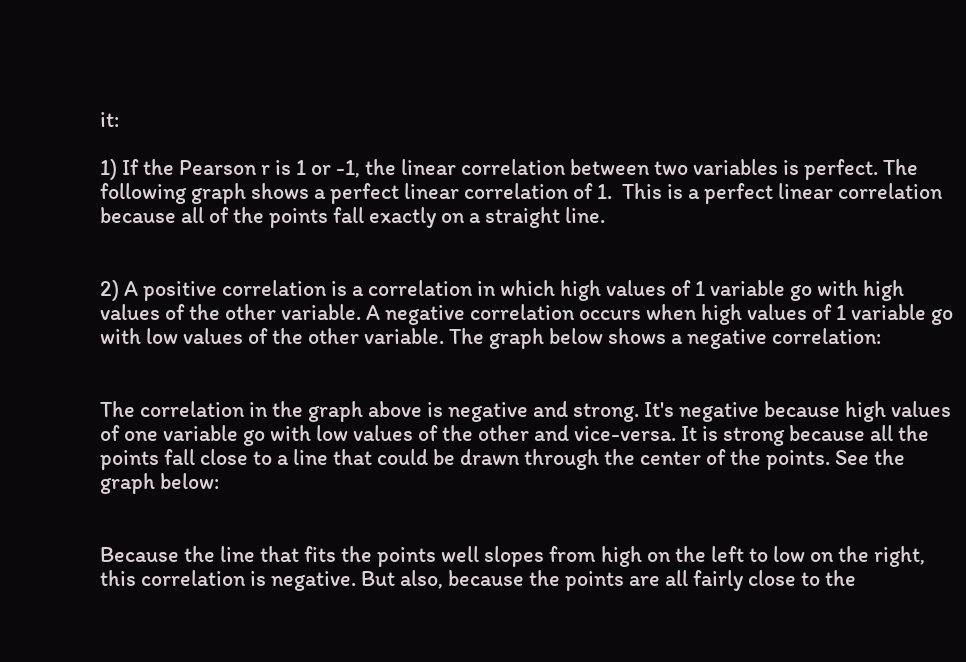it:

1) If the Pearson r is 1 or -1, the linear correlation between two variables is perfect. The following graph shows a perfect linear correlation of 1.  This is a perfect linear correlation because all of the points fall exactly on a straight line.


2) A positive correlation is a correlation in which high values of 1 variable go with high values of the other variable. A negative correlation occurs when high values of 1 variable go with low values of the other variable. The graph below shows a negative correlation:


The correlation in the graph above is negative and strong. It's negative because high values of one variable go with low values of the other and vice-versa. It is strong because all the points fall close to a line that could be drawn through the center of the points. See the graph below:


Because the line that fits the points well slopes from high on the left to low on the right, this correlation is negative. But also, because the points are all fairly close to the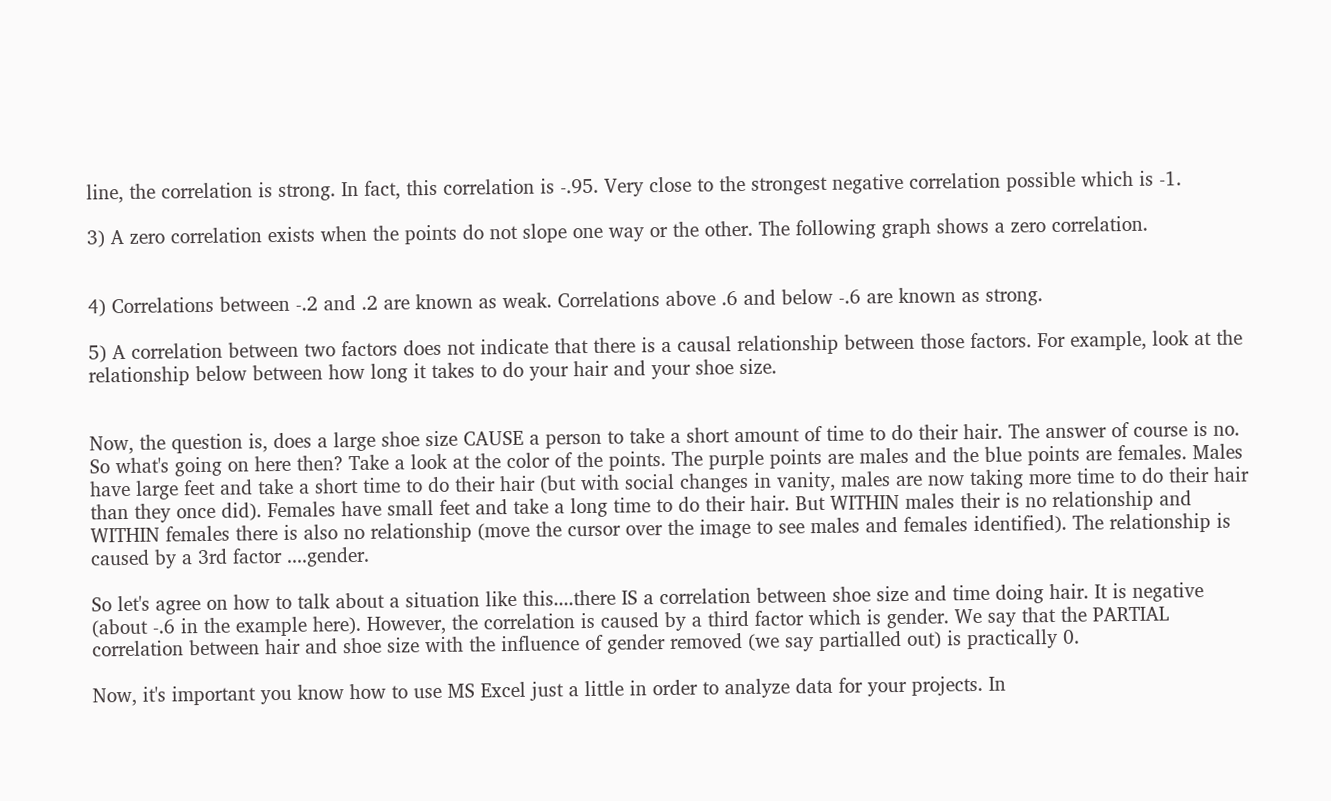line, the correlation is strong. In fact, this correlation is -.95. Very close to the strongest negative correlation possible which is -1.

3) A zero correlation exists when the points do not slope one way or the other. The following graph shows a zero correlation.


4) Correlations between -.2 and .2 are known as weak. Correlations above .6 and below -.6 are known as strong.

5) A correlation between two factors does not indicate that there is a causal relationship between those factors. For example, look at the relationship below between how long it takes to do your hair and your shoe size.


Now, the question is, does a large shoe size CAUSE a person to take a short amount of time to do their hair. The answer of course is no. So what's going on here then? Take a look at the color of the points. The purple points are males and the blue points are females. Males have large feet and take a short time to do their hair (but with social changes in vanity, males are now taking more time to do their hair than they once did). Females have small feet and take a long time to do their hair. But WITHIN males their is no relationship and WITHIN females there is also no relationship (move the cursor over the image to see males and females identified). The relationship is caused by a 3rd factor ....gender.

So let's agree on how to talk about a situation like this....there IS a correlation between shoe size and time doing hair. It is negative (about -.6 in the example here). However, the correlation is caused by a third factor which is gender. We say that the PARTIAL correlation between hair and shoe size with the influence of gender removed (we say partialled out) is practically 0.

Now, it's important you know how to use MS Excel just a little in order to analyze data for your projects. In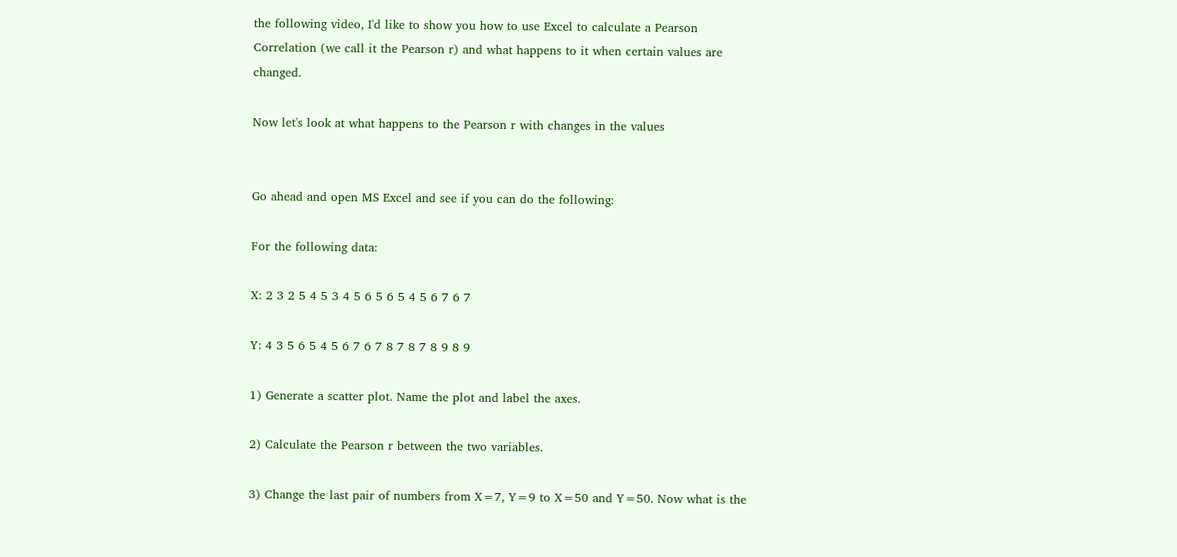the following video, I'd like to show you how to use Excel to calculate a Pearson Correlation (we call it the Pearson r) and what happens to it when certain values are changed.

Now let's look at what happens to the Pearson r with changes in the values


Go ahead and open MS Excel and see if you can do the following:

For the following data:

X: 2 3 2 5 4 5 3 4 5 6 5 6 5 4 5 6 7 6 7

Y: 4 3 5 6 5 4 5 6 7 6 7 8 7 8 7 8 9 8 9

1) Generate a scatter plot. Name the plot and label the axes.

2) Calculate the Pearson r between the two variables.

3) Change the last pair of numbers from X=7, Y=9 to X=50 and Y=50. Now what is the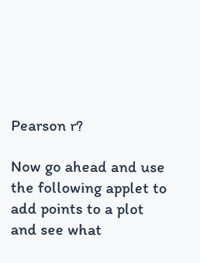Pearson r?

Now go ahead and use the following applet to add points to a plot and see what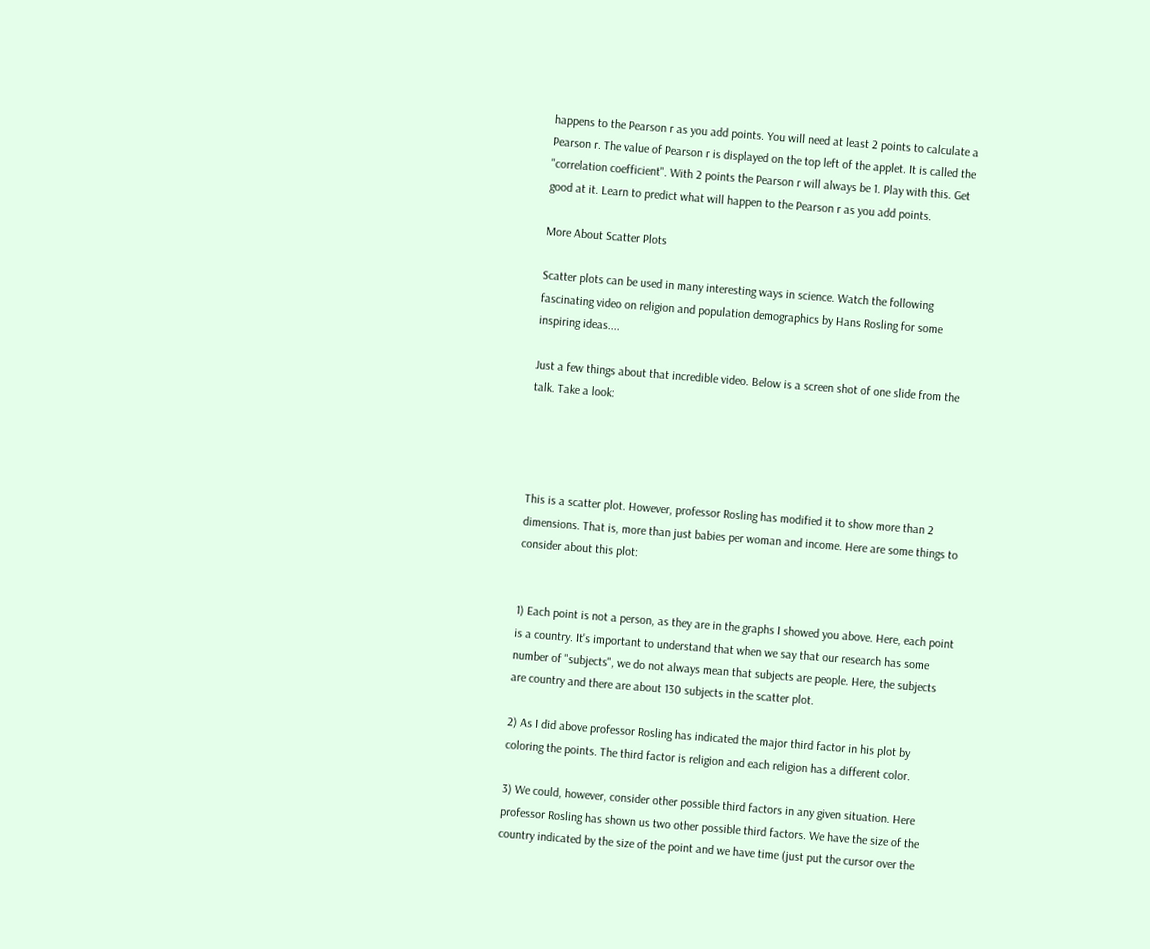happens to the Pearson r as you add points. You will need at least 2 points to calculate a Pearson r. The value of Pearson r is displayed on the top left of the applet. It is called the "correlation coefficient". With 2 points the Pearson r will always be 1. Play with this. Get good at it. Learn to predict what will happen to the Pearson r as you add points.

More About Scatter Plots

Scatter plots can be used in many interesting ways in science. Watch the following fascinating video on religion and population demographics by Hans Rosling for some inspiring ideas....

Just a few things about that incredible video. Below is a screen shot of one slide from the talk. Take a look:




This is a scatter plot. However, professor Rosling has modified it to show more than 2 dimensions. That is, more than just babies per woman and income. Here are some things to consider about this plot:


1) Each point is not a person, as they are in the graphs I showed you above. Here, each point is a country. It's important to understand that when we say that our research has some number of "subjects", we do not always mean that subjects are people. Here, the subjects are country and there are about 130 subjects in the scatter plot.

2) As I did above professor Rosling has indicated the major third factor in his plot by coloring the points. The third factor is religion and each religion has a different color.

3) We could, however, consider other possible third factors in any given situation. Here professor Rosling has shown us two other possible third factors. We have the size of the country indicated by the size of the point and we have time (just put the cursor over the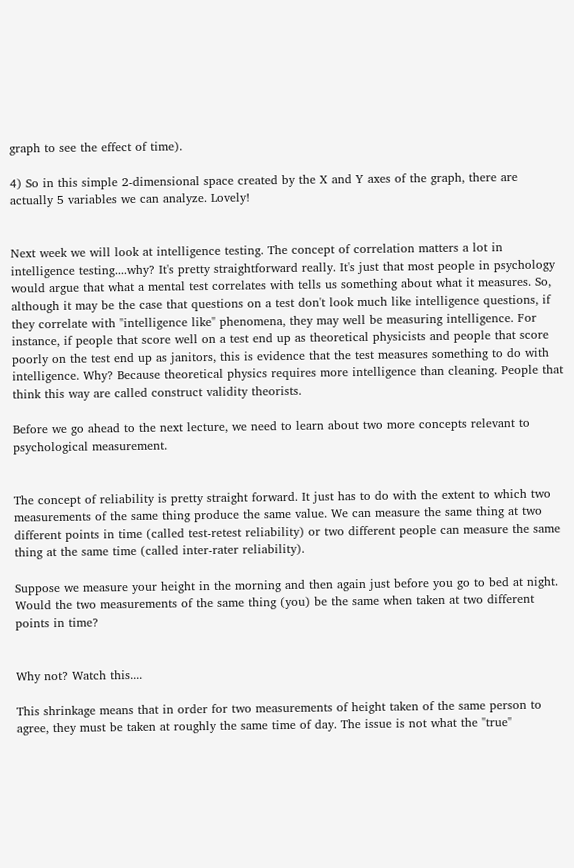graph to see the effect of time).

4) So in this simple 2-dimensional space created by the X and Y axes of the graph, there are actually 5 variables we can analyze. Lovely!


Next week we will look at intelligence testing. The concept of correlation matters a lot in intelligence testing....why? It's pretty straightforward really. It's just that most people in psychology would argue that what a mental test correlates with tells us something about what it measures. So, although it may be the case that questions on a test don't look much like intelligence questions, if they correlate with "intelligence like" phenomena, they may well be measuring intelligence. For instance, if people that score well on a test end up as theoretical physicists and people that score poorly on the test end up as janitors, this is evidence that the test measures something to do with intelligence. Why? Because theoretical physics requires more intelligence than cleaning. People that think this way are called construct validity theorists.

Before we go ahead to the next lecture, we need to learn about two more concepts relevant to psychological measurement.


The concept of reliability is pretty straight forward. It just has to do with the extent to which two measurements of the same thing produce the same value. We can measure the same thing at two different points in time (called test-retest reliability) or two different people can measure the same thing at the same time (called inter-rater reliability).

Suppose we measure your height in the morning and then again just before you go to bed at night. Would the two measurements of the same thing (you) be the same when taken at two different points in time?


Why not? Watch this....

This shrinkage means that in order for two measurements of height taken of the same person to agree, they must be taken at roughly the same time of day. The issue is not what the "true"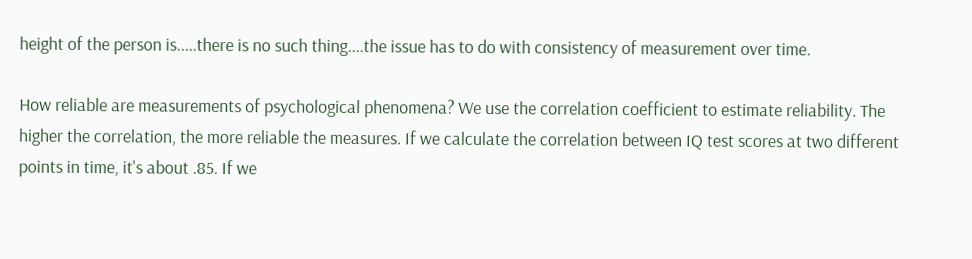height of the person is.....there is no such thing....the issue has to do with consistency of measurement over time.

How reliable are measurements of psychological phenomena? We use the correlation coefficient to estimate reliability. The higher the correlation, the more reliable the measures. If we calculate the correlation between IQ test scores at two different points in time, it's about .85. If we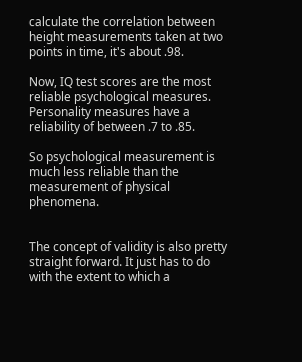calculate the correlation between height measurements taken at two points in time, it's about .98.

Now, IQ test scores are the most reliable psychological measures. Personality measures have a reliability of between .7 to .85.

So psychological measurement is much less reliable than the measurement of physical phenomena.


The concept of validity is also pretty straight forward. It just has to do with the extent to which a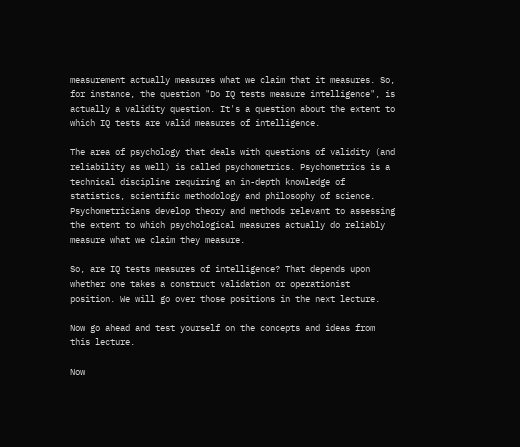measurement actually measures what we claim that it measures. So, for instance, the question "Do IQ tests measure intelligence", is actually a validity question. It's a question about the extent to which IQ tests are valid measures of intelligence.

The area of psychology that deals with questions of validity (and reliability as well) is called psychometrics. Psychometrics is a technical discipline requiring an in-depth knowledge of statistics, scientific methodology and philosophy of science. Psychometricians develop theory and methods relevant to assessing the extent to which psychological measures actually do reliably measure what we claim they measure.

So, are IQ tests measures of intelligence? That depends upon whether one takes a construct validation or operationist position. We will go over those positions in the next lecture.

Now go ahead and test yourself on the concepts and ideas from this lecture.

Now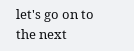let's go on to the next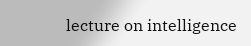lecture on intelligence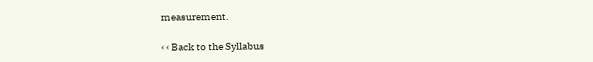measurement.

‹ ‹ Back to the Syllabus